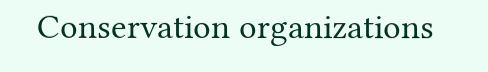Conservation organizations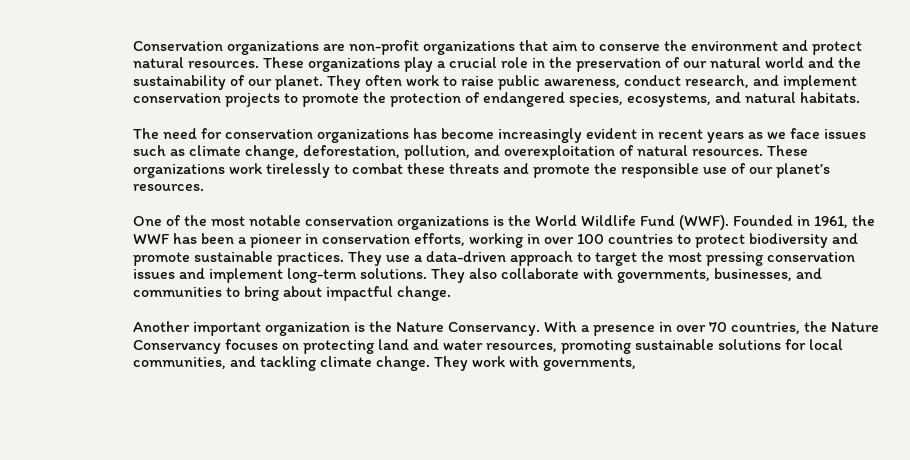Conservation organizations are non-profit organizations that aim to conserve the environment and protect natural resources. These organizations play a crucial role in the preservation of our natural world and the sustainability of our planet. They often work to raise public awareness, conduct research, and implement conservation projects to promote the protection of endangered species, ecosystems, and natural habitats.

The need for conservation organizations has become increasingly evident in recent years as we face issues such as climate change, deforestation, pollution, and overexploitation of natural resources. These organizations work tirelessly to combat these threats and promote the responsible use of our planet’s resources.

One of the most notable conservation organizations is the World Wildlife Fund (WWF). Founded in 1961, the WWF has been a pioneer in conservation efforts, working in over 100 countries to protect biodiversity and promote sustainable practices. They use a data-driven approach to target the most pressing conservation issues and implement long-term solutions. They also collaborate with governments, businesses, and communities to bring about impactful change.

Another important organization is the Nature Conservancy. With a presence in over 70 countries, the Nature Conservancy focuses on protecting land and water resources, promoting sustainable solutions for local communities, and tackling climate change. They work with governments,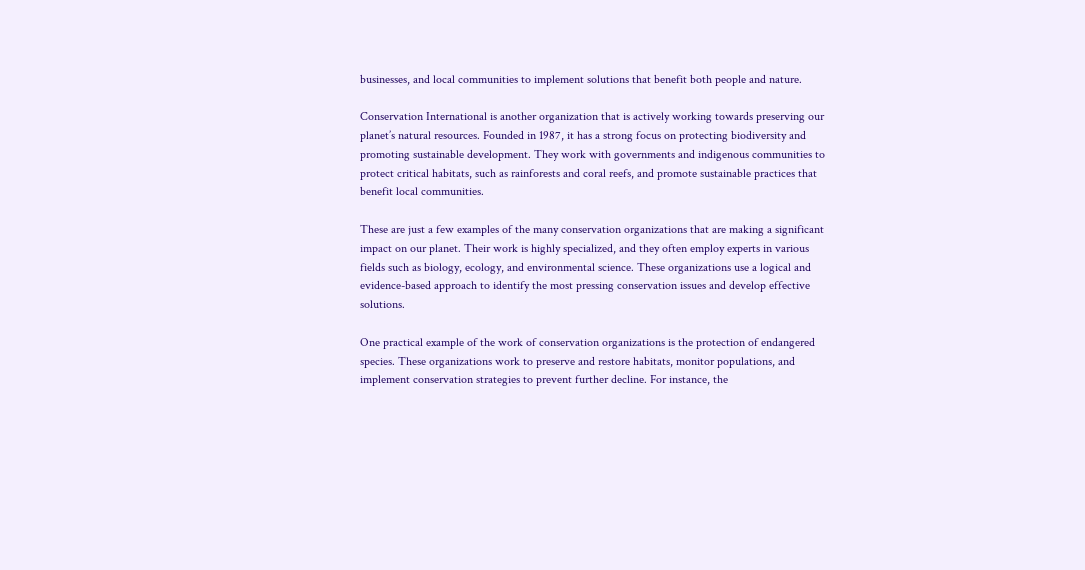businesses, and local communities to implement solutions that benefit both people and nature.

Conservation International is another organization that is actively working towards preserving our planet’s natural resources. Founded in 1987, it has a strong focus on protecting biodiversity and promoting sustainable development. They work with governments and indigenous communities to protect critical habitats, such as rainforests and coral reefs, and promote sustainable practices that benefit local communities.

These are just a few examples of the many conservation organizations that are making a significant impact on our planet. Their work is highly specialized, and they often employ experts in various fields such as biology, ecology, and environmental science. These organizations use a logical and evidence-based approach to identify the most pressing conservation issues and develop effective solutions.

One practical example of the work of conservation organizations is the protection of endangered species. These organizations work to preserve and restore habitats, monitor populations, and implement conservation strategies to prevent further decline. For instance, the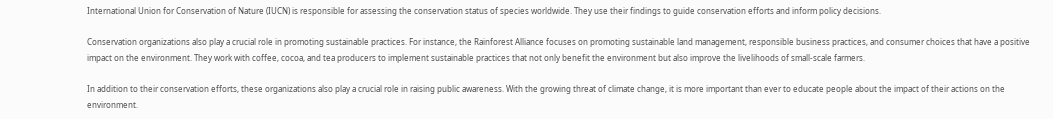International Union for Conservation of Nature (IUCN) is responsible for assessing the conservation status of species worldwide. They use their findings to guide conservation efforts and inform policy decisions.

Conservation organizations also play a crucial role in promoting sustainable practices. For instance, the Rainforest Alliance focuses on promoting sustainable land management, responsible business practices, and consumer choices that have a positive impact on the environment. They work with coffee, cocoa, and tea producers to implement sustainable practices that not only benefit the environment but also improve the livelihoods of small-scale farmers.

In addition to their conservation efforts, these organizations also play a crucial role in raising public awareness. With the growing threat of climate change, it is more important than ever to educate people about the impact of their actions on the environment.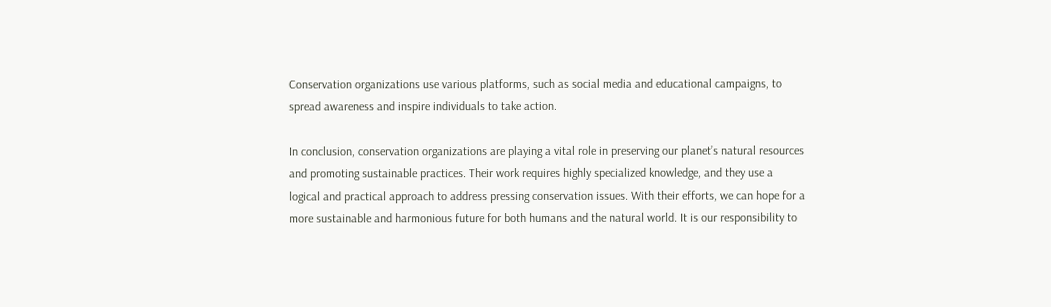Conservation organizations use various platforms, such as social media and educational campaigns, to spread awareness and inspire individuals to take action.

In conclusion, conservation organizations are playing a vital role in preserving our planet’s natural resources and promoting sustainable practices. Their work requires highly specialized knowledge, and they use a logical and practical approach to address pressing conservation issues. With their efforts, we can hope for a more sustainable and harmonious future for both humans and the natural world. It is our responsibility to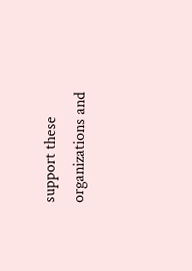support these organizations and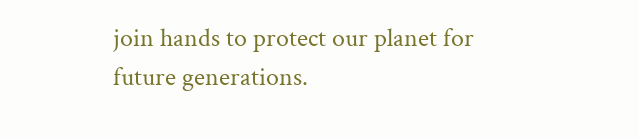join hands to protect our planet for future generations.